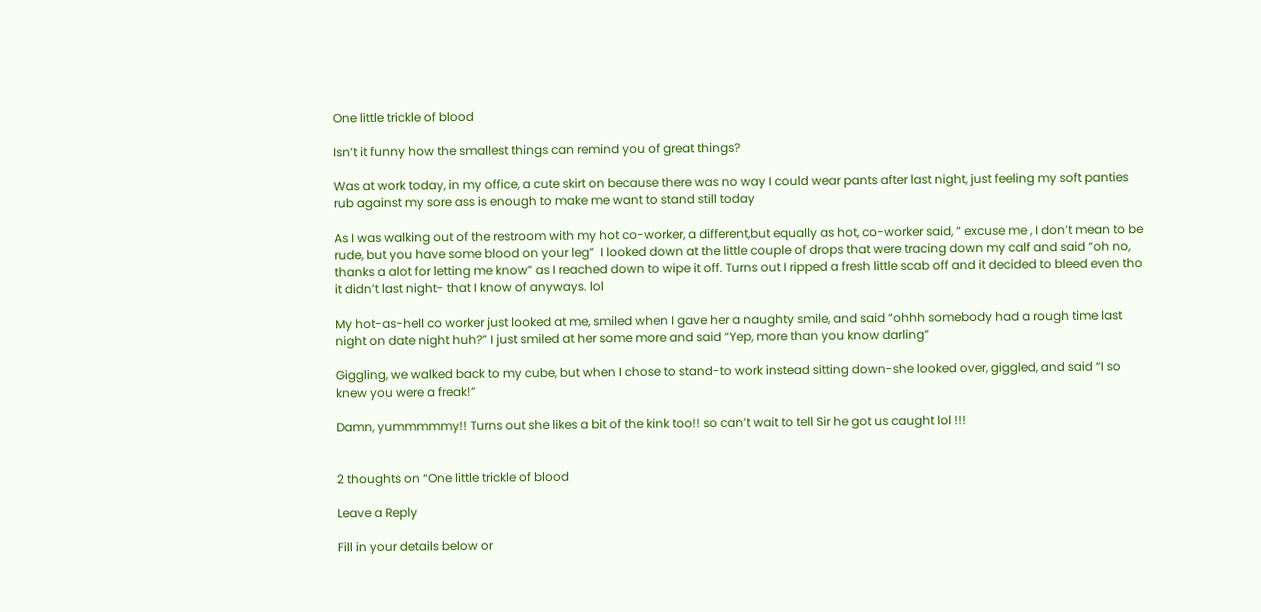One little trickle of blood

Isn’t it funny how the smallest things can remind you of great things?

Was at work today, in my office, a cute skirt on because there was no way I could wear pants after last night, just feeling my soft panties rub against my sore ass is enough to make me want to stand still today

As I was walking out of the restroom with my hot co-worker, a different,but equally as hot, co-worker said, ” excuse me , I don’t mean to be rude, but you have some blood on your leg”  I looked down at the little couple of drops that were tracing down my calf and said “oh no, thanks a alot for letting me know” as I reached down to wipe it off. Turns out I ripped a fresh little scab off and it decided to bleed even tho it didn’t last night- that I know of anyways. lol

My hot-as-hell co worker just looked at me, smiled when I gave her a naughty smile, and said “ohhh somebody had a rough time last night on date night huh?” I just smiled at her some more and said “Yep, more than you know darling”

Giggling, we walked back to my cube, but when I chose to stand-to work instead sitting down-she looked over, giggled, and said “I so knew you were a freak!”

Damn, yummmmmy!! Turns out she likes a bit of the kink too!! so can’t wait to tell Sir he got us caught lol !!!


2 thoughts on “One little trickle of blood

Leave a Reply

Fill in your details below or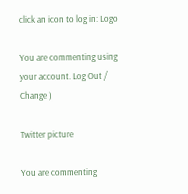click an icon to log in: Logo

You are commenting using your account. Log Out / Change )

Twitter picture

You are commenting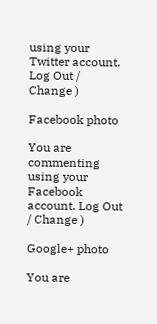using your Twitter account. Log Out / Change )

Facebook photo

You are commenting using your Facebook account. Log Out / Change )

Google+ photo

You are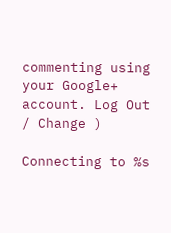commenting using your Google+ account. Log Out / Change )

Connecting to %s